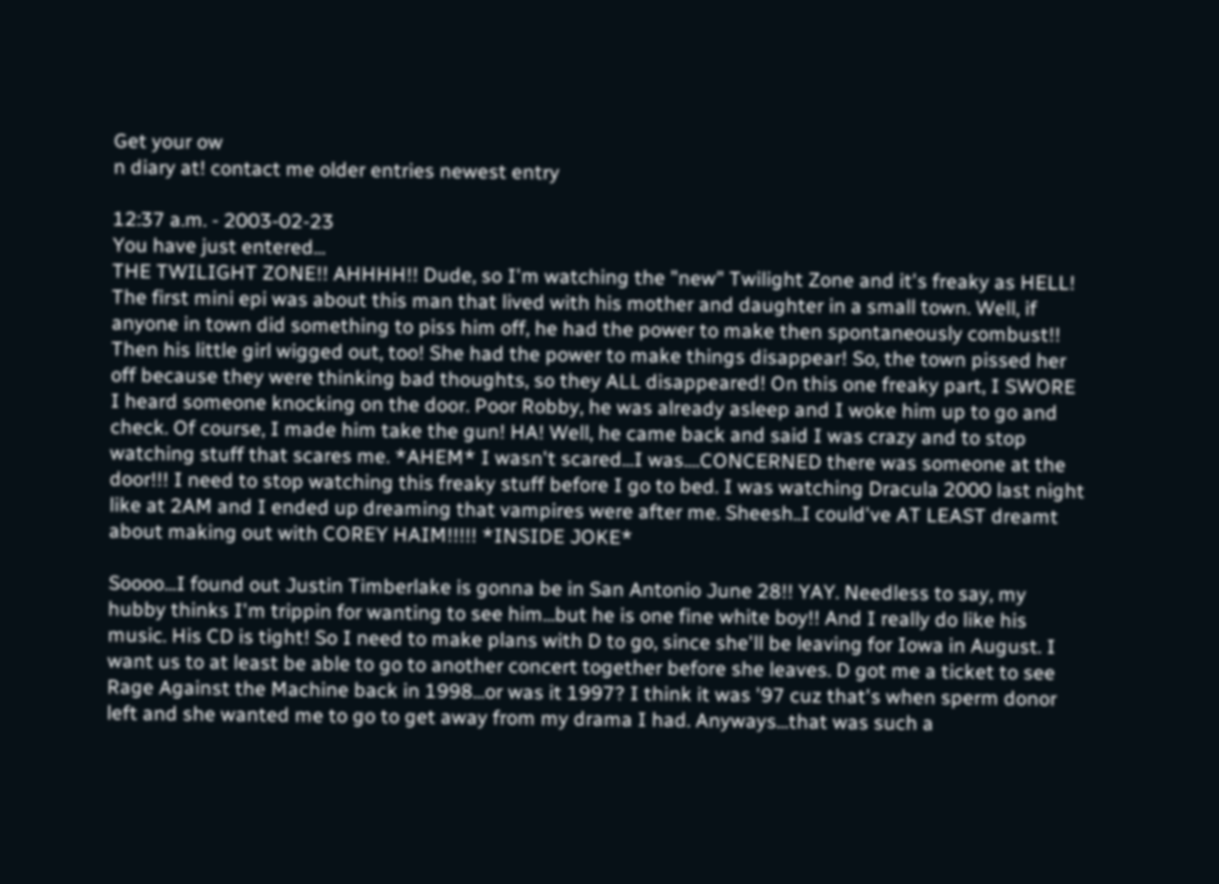Get your ow
n diary at! contact me older entries newest entry

12:37 a.m. - 2003-02-23
You have just entered...
THE TWILIGHT ZONE!! AHHHH!! Dude, so I'm watching the "new" Twilight Zone and it's freaky as HELL! The first mini epi was about this man that lived with his mother and daughter in a small town. Well, if anyone in town did something to piss him off, he had the power to make then spontaneously combust!! Then his little girl wigged out, too! She had the power to make things disappear! So, the town pissed her off because they were thinking bad thoughts, so they ALL disappeared! On this one freaky part, I SWORE I heard someone knocking on the door. Poor Robby, he was already asleep and I woke him up to go and check. Of course, I made him take the gun! HA! Well, he came back and said I was crazy and to stop watching stuff that scares me. *AHEM* I wasn't scared...I was....CONCERNED there was someone at the door!!! I need to stop watching this freaky stuff before I go to bed. I was watching Dracula 2000 last night like at 2AM and I ended up dreaming that vampires were after me. Sheesh..I could've AT LEAST dreamt about making out with COREY HAIM!!!!! *INSIDE JOKE*

Soooo...I found out Justin Timberlake is gonna be in San Antonio June 28!! YAY. Needless to say, my hubby thinks I'm trippin for wanting to see him...but he is one fine white boy!! And I really do like his music. His CD is tight! So I need to make plans with D to go, since she'll be leaving for Iowa in August. I want us to at least be able to go to another concert together before she leaves. D got me a ticket to see Rage Against the Machine back in 1998...or was it 1997? I think it was '97 cuz that's when sperm donor left and she wanted me to go to get away from my drama I had. Anyways...that was such a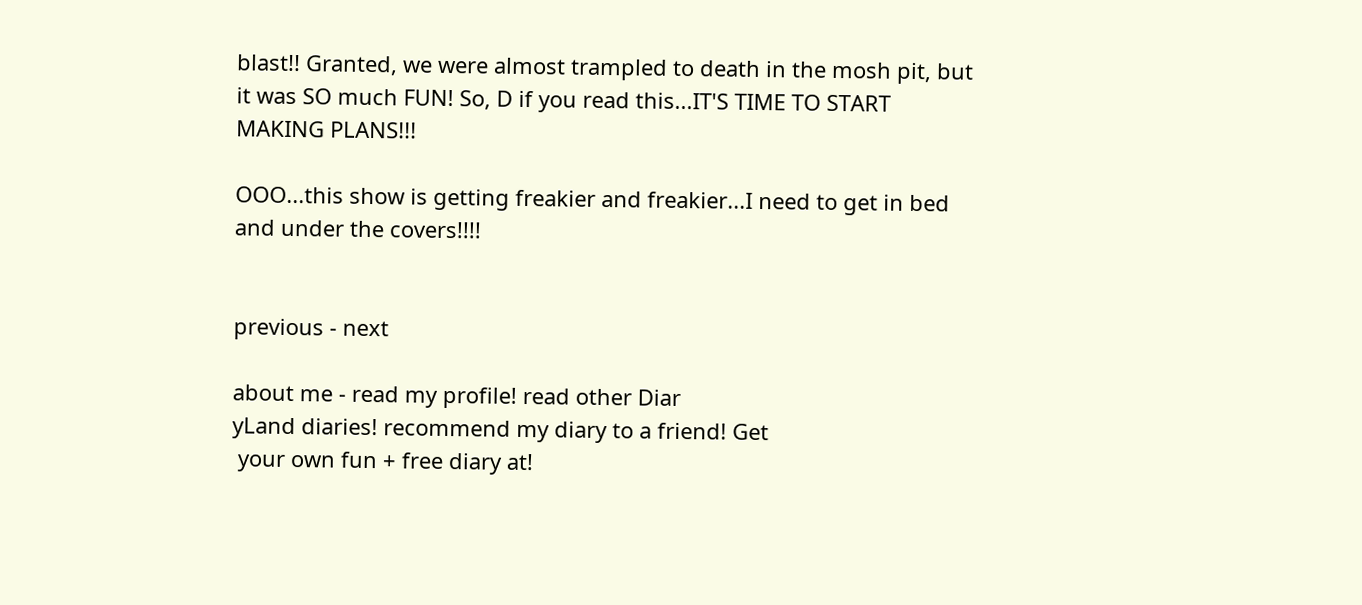blast!! Granted, we were almost trampled to death in the mosh pit, but it was SO much FUN! So, D if you read this...IT'S TIME TO START MAKING PLANS!!!

OOO...this show is getting freakier and freakier...I need to get in bed and under the covers!!!!


previous - next

about me - read my profile! read other Diar
yLand diaries! recommend my diary to a friend! Get
 your own fun + free diary at!